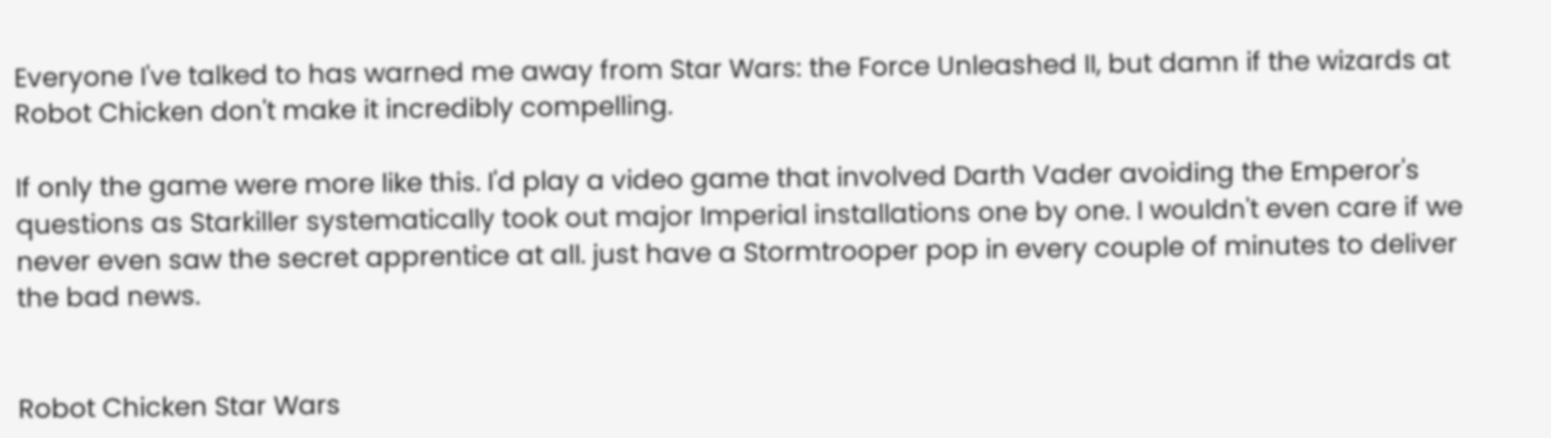Everyone I've talked to has warned me away from Star Wars: the Force Unleashed II, but damn if the wizards at Robot Chicken don't make it incredibly compelling.

If only the game were more like this. I'd play a video game that involved Darth Vader avoiding the Emperor's questions as Starkiller systematically took out major Imperial installations one by one. I wouldn't even care if we never even saw the secret apprentice at all. just have a Stormtrooper pop in every couple of minutes to deliver the bad news.


Robot Chicken Star Wars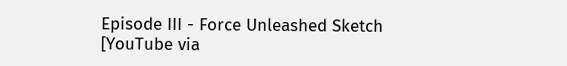Episode III - Force Unleashed Sketch [YouTube via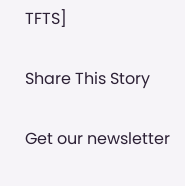TFTS]

Share This Story

Get our newsletter